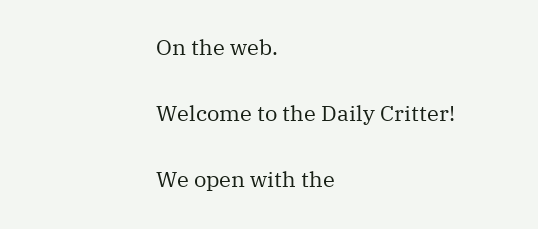On the web.

Welcome to the Daily Critter!

We open with the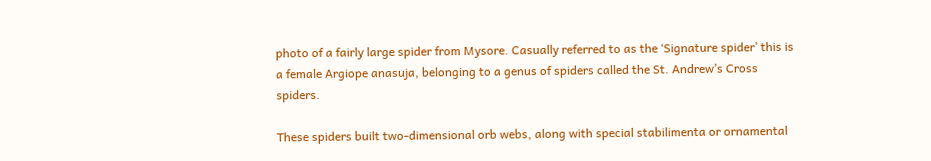photo of a fairly large spider from Mysore. Casually referred to as the ‘Signature spider’ this is a female Argiope anasuja, belonging to a genus of spiders called the St. Andrew’s Cross spiders.

These spiders built two-dimensional orb webs, along with special stabilimenta or ornamental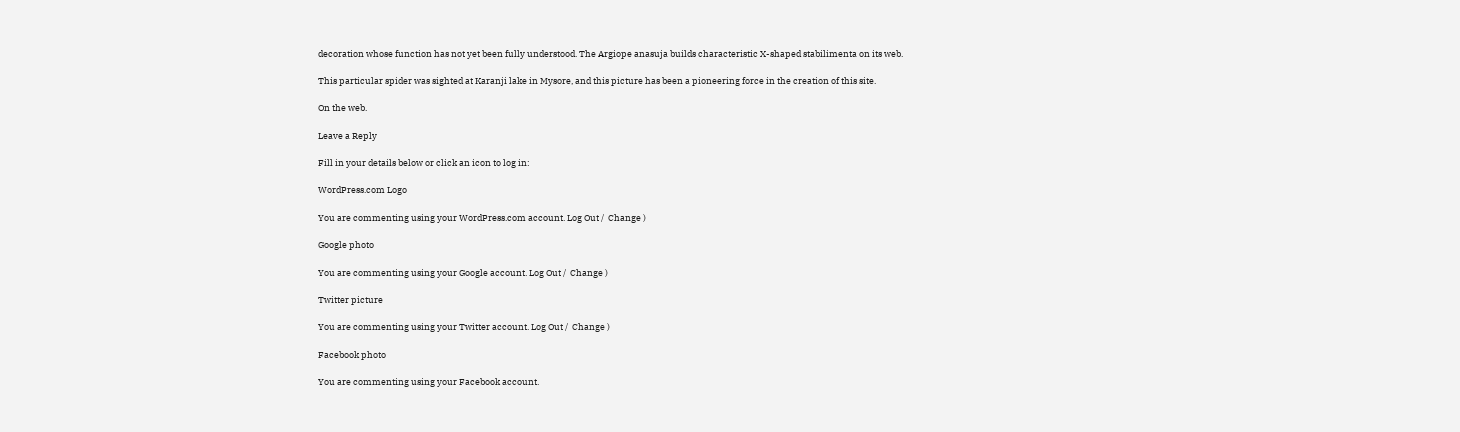decoration whose function has not yet been fully understood. The Argiope anasuja builds characteristic X-shaped stabilimenta on its web.

This particular spider was sighted at Karanji lake in Mysore, and this picture has been a pioneering force in the creation of this site.

On the web.

Leave a Reply

Fill in your details below or click an icon to log in:

WordPress.com Logo

You are commenting using your WordPress.com account. Log Out /  Change )

Google photo

You are commenting using your Google account. Log Out /  Change )

Twitter picture

You are commenting using your Twitter account. Log Out /  Change )

Facebook photo

You are commenting using your Facebook account.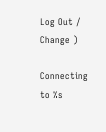Log Out /  Change )

Connecting to %s